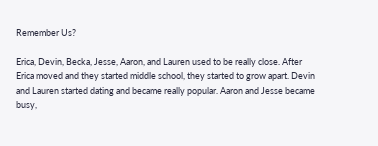Remember Us?

Erica, Devin, Becka, Jesse, Aaron, and Lauren used to be really close. After Erica moved and they started middle school, they started to grow apart. Devin and Lauren started dating and became really popular. Aaron and Jesse became busy,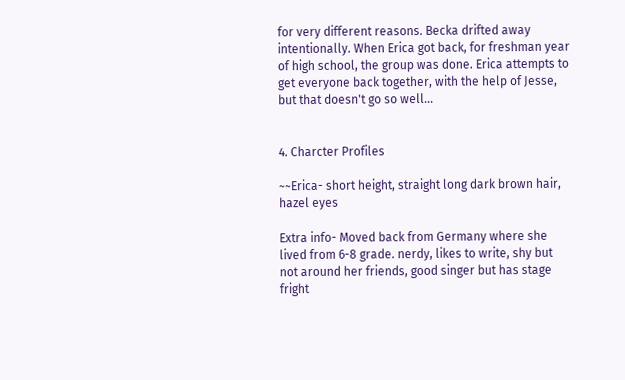for very different reasons. Becka drifted away intentionally. When Erica got back, for freshman year of high school, the group was done. Erica attempts to get everyone back together, with the help of Jesse, but that doesn't go so well...


4. Charcter Profiles

~~Erica- short height, straight long dark brown hair, hazel eyes

Extra info- Moved back from Germany where she lived from 6-8 grade. nerdy, likes to write, shy but not around her friends, good singer but has stage fright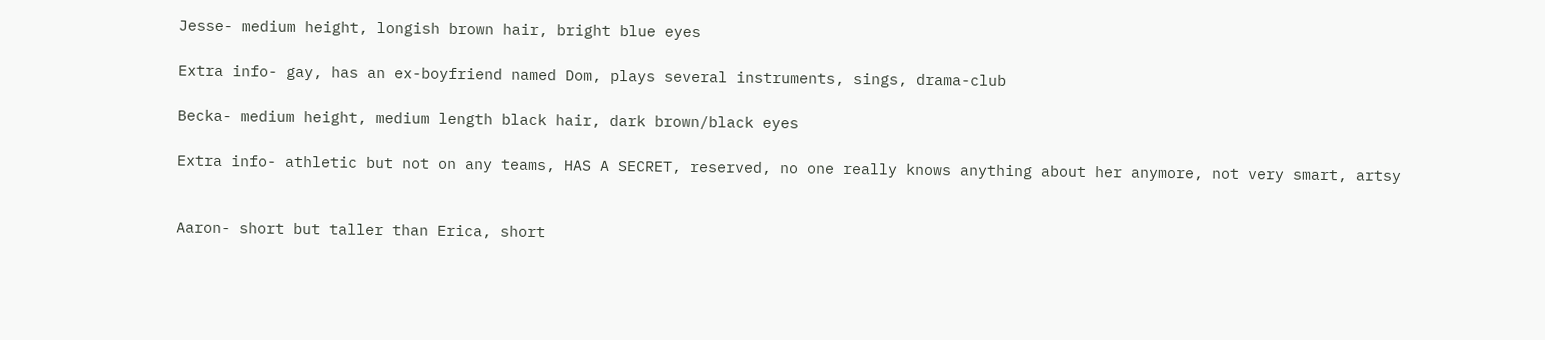Jesse- medium height, longish brown hair, bright blue eyes

Extra info- gay, has an ex-boyfriend named Dom, plays several instruments, sings, drama-club

Becka- medium height, medium length black hair, dark brown/black eyes

Extra info- athletic but not on any teams, HAS A SECRET, reserved, no one really knows anything about her anymore, not very smart, artsy


Aaron- short but taller than Erica, short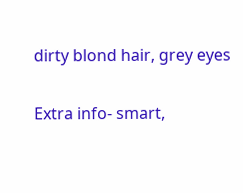dirty blond hair, grey eyes

Extra info- smart,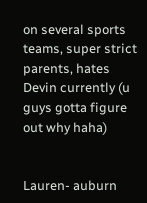on several sports teams, super strict parents, hates Devin currently (u guys gotta figure out why haha)


Lauren- auburn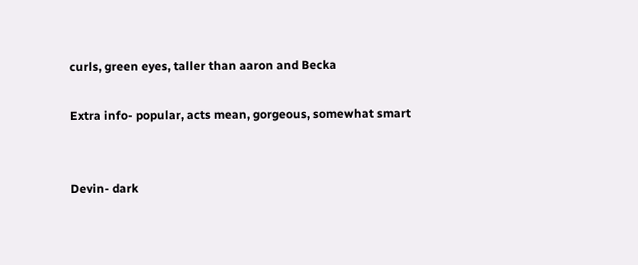curls, green eyes, taller than aaron and Becka

Extra info- popular, acts mean, gorgeous, somewhat smart


Devin- dark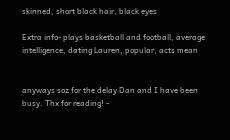skinned, short black hair, black eyes

Extra info- plays basketball and football, average intelligence, dating Lauren, popular, acts mean


anyways soz for the delay Dan and I have been busy. Thx for reading! -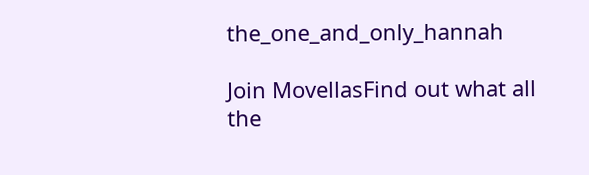the_one_and_only_hannah

Join MovellasFind out what all the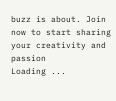buzz is about. Join now to start sharing your creativity and passion
Loading ...